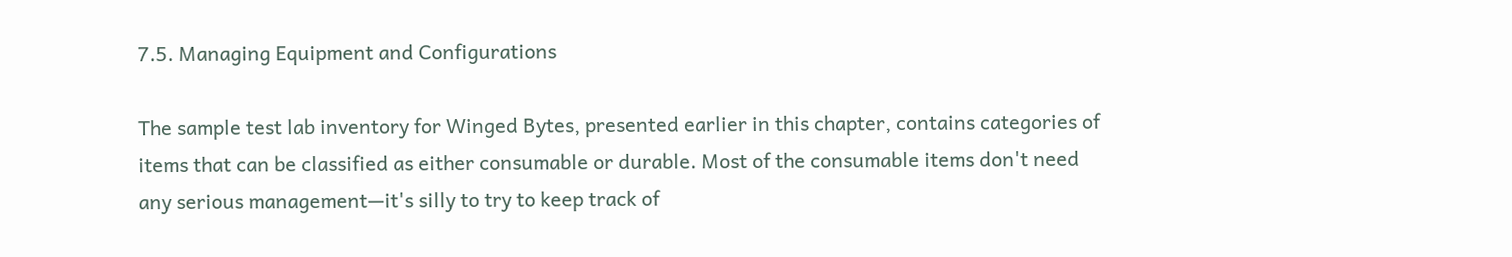7.5. Managing Equipment and Configurations

The sample test lab inventory for Winged Bytes, presented earlier in this chapter, contains categories of items that can be classified as either consumable or durable. Most of the consumable items don't need any serious management—it's silly to try to keep track of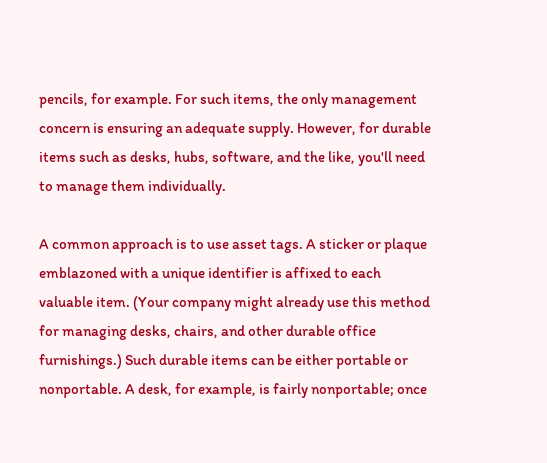pencils, for example. For such items, the only management concern is ensuring an adequate supply. However, for durable items such as desks, hubs, software, and the like, you'll need to manage them individually.

A common approach is to use asset tags. A sticker or plaque emblazoned with a unique identifier is affixed to each valuable item. (Your company might already use this method for managing desks, chairs, and other durable office furnishings.) Such durable items can be either portable or nonportable. A desk, for example, is fairly nonportable; once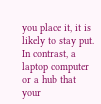you place it, it is likely to stay put. In contrast, a laptop computer or a hub that your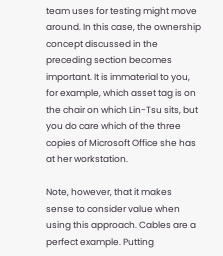team uses for testing might move around. In this case, the ownership concept discussed in the preceding section becomes important. It is immaterial to you, for example, which asset tag is on the chair on which Lin-Tsu sits, but you do care which of the three copies of Microsoft Office she has at her workstation.

Note, however, that it makes sense to consider value when using this approach. Cables are a perfect example. Putting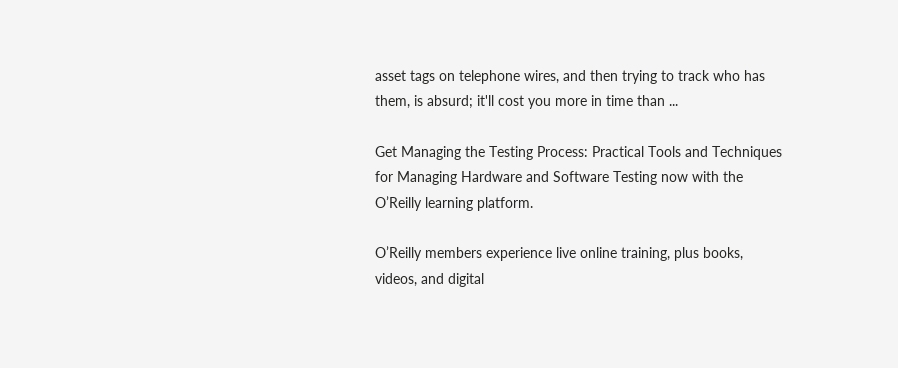asset tags on telephone wires, and then trying to track who has them, is absurd; it'll cost you more in time than ...

Get Managing the Testing Process: Practical Tools and Techniques for Managing Hardware and Software Testing now with the O’Reilly learning platform.

O’Reilly members experience live online training, plus books, videos, and digital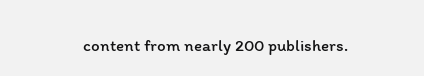content from nearly 200 publishers.